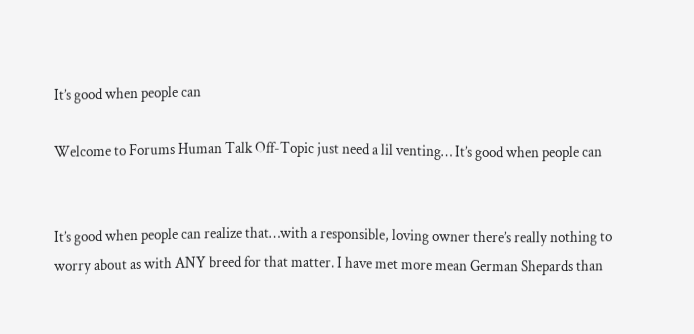It’s good when people can

Welcome to Forums Human Talk Off-Topic just need a lil venting… It’s good when people can


It’s good when people can realize that…with a responsible, loving owner there’s really nothing to worry about as with ANY breed for that matter. I have met more mean German Shepards than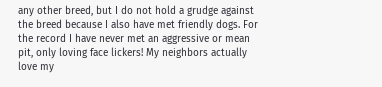any other breed, but I do not hold a grudge against the breed because I also have met friendly dogs. For the record I have never met an aggressive or mean pit, only loving face lickers! My neighbors actually love my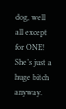dog, well all except for ONE! She’s just a huge bitch anyway.